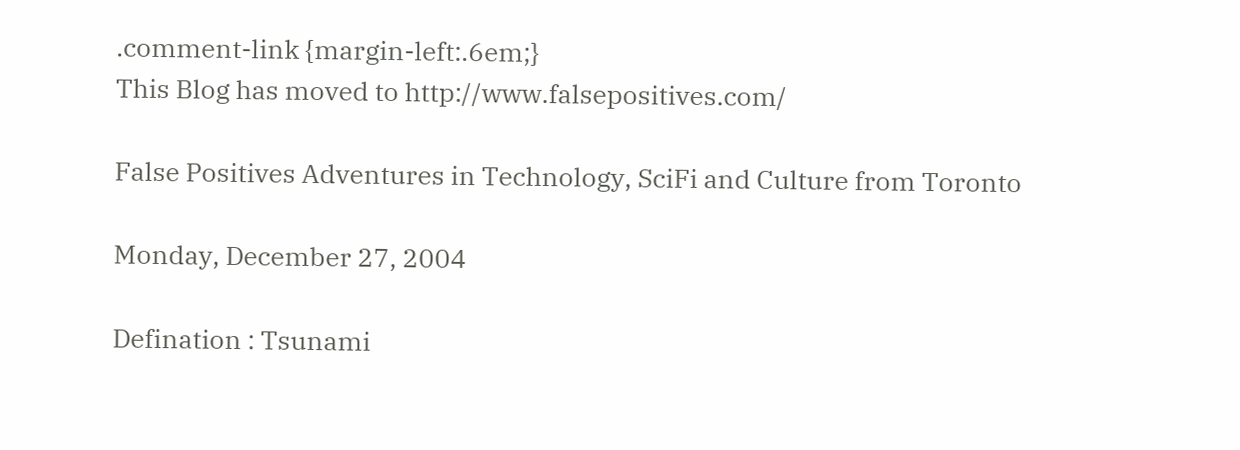.comment-link {margin-left:.6em;}
This Blog has moved to http://www.falsepositives.com/

False Positives Adventures in Technology, SciFi and Culture from Toronto

Monday, December 27, 2004

Defination : Tsunami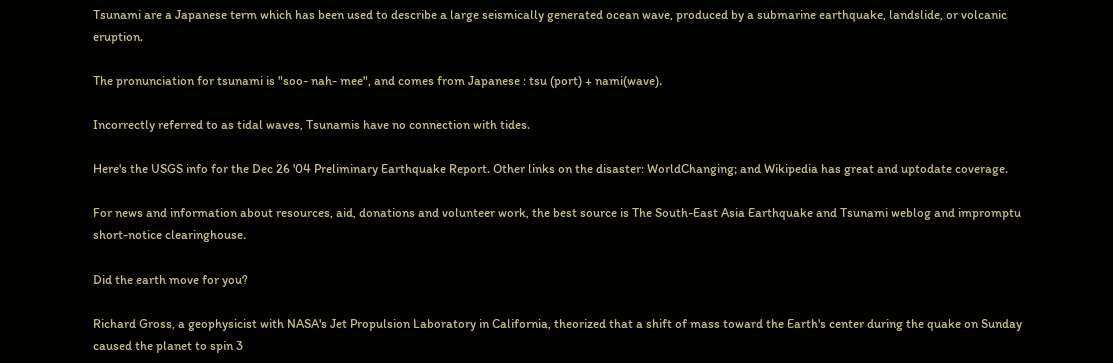Tsunami are a Japanese term which has been used to describe a large seismically generated ocean wave, produced by a submarine earthquake, landslide, or volcanic eruption.

The pronunciation for tsunami is "soo- nah- mee", and comes from Japanese : tsu (port) + nami(wave).

Incorrectly referred to as tidal waves, Tsunamis have no connection with tides.

Here's the USGS info for the Dec 26 '04 Preliminary Earthquake Report. Other links on the disaster: WorldChanging; and Wikipedia has great and uptodate coverage.

For news and information about resources, aid, donations and volunteer work, the best source is The South-East Asia Earthquake and Tsunami weblog and impromptu short-notice clearinghouse.

Did the earth move for you?

Richard Gross, a geophysicist with NASA's Jet Propulsion Laboratory in California, theorized that a shift of mass toward the Earth's center during the quake on Sunday caused the planet to spin 3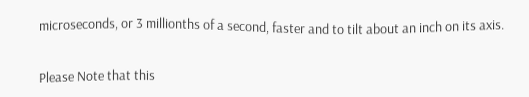microseconds, or 3 millionths of a second, faster and to tilt about an inch on its axis.


Please Note that this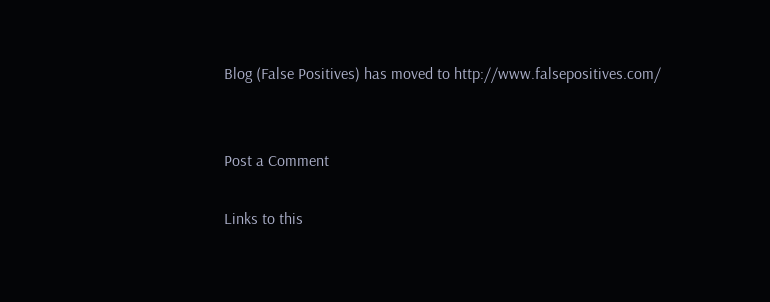Blog (False Positives) has moved to http://www.falsepositives.com/


Post a Comment

Links to this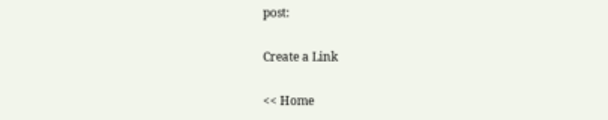post:

Create a Link

<< Home